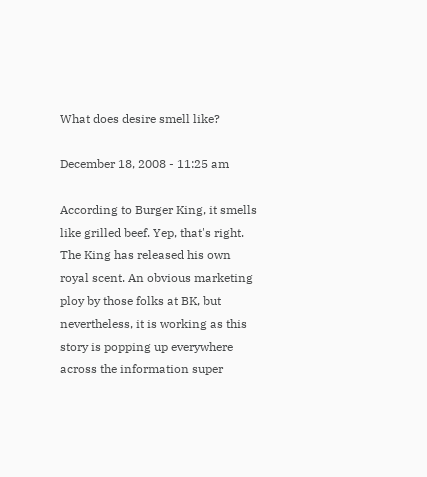What does desire smell like?

December 18, 2008 - 11:25 am

According to Burger King, it smells like grilled beef. Yep, that's right. The King has released his own royal scent. An obvious marketing ploy by those folks at BK, but nevertheless, it is working as this story is popping up everywhere across the information super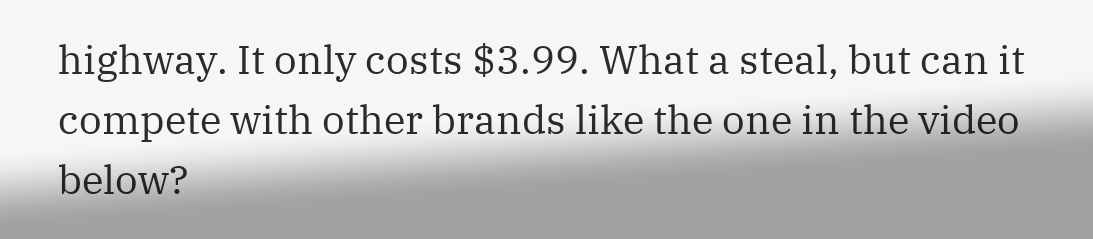highway. It only costs $3.99. What a steal, but can it compete with other brands like the one in the video below?